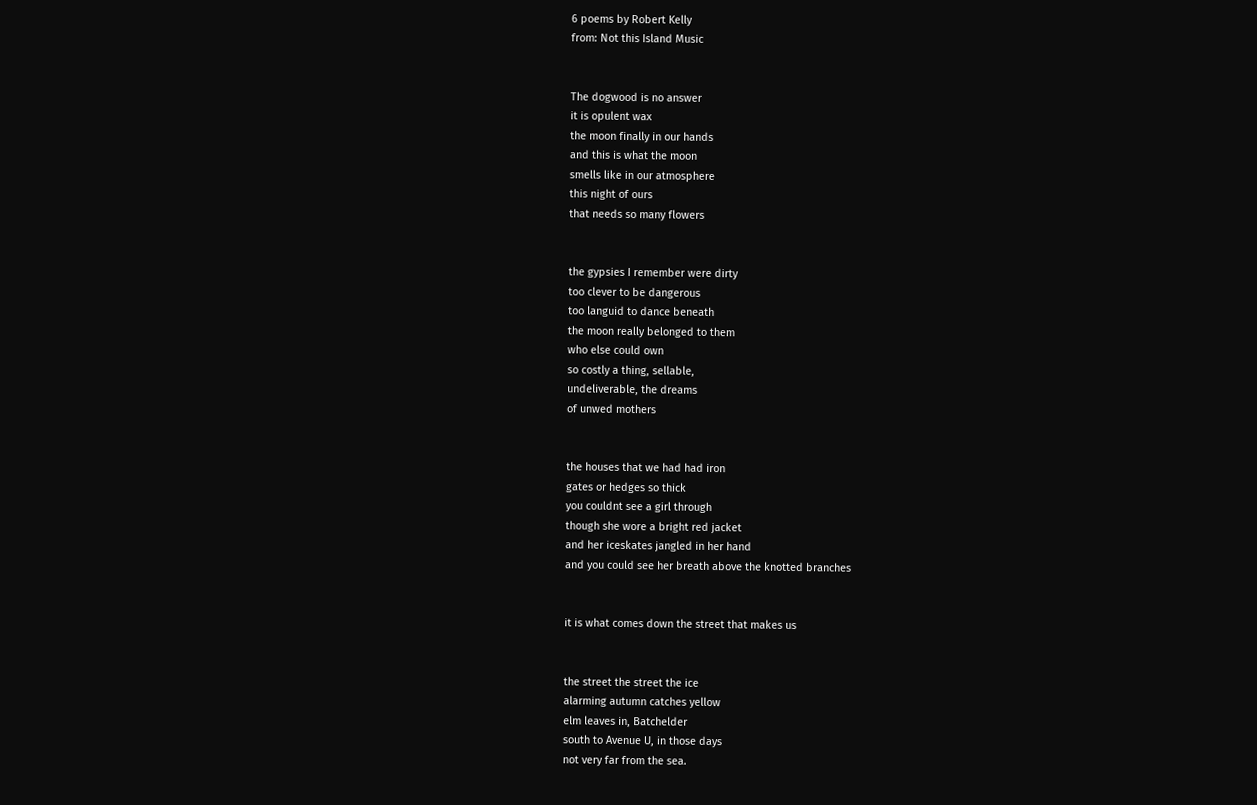6 poems by Robert Kelly
from: Not this Island Music


The dogwood is no answer
it is opulent wax
the moon finally in our hands
and this is what the moon
smells like in our atmosphere
this night of ours
that needs so many flowers


the gypsies I remember were dirty
too clever to be dangerous
too languid to dance beneath
the moon really belonged to them
who else could own
so costly a thing, sellable,
undeliverable, the dreams
of unwed mothers


the houses that we had had iron
gates or hedges so thick
you couldnt see a girl through
though she wore a bright red jacket
and her iceskates jangled in her hand
and you could see her breath above the knotted branches


it is what comes down the street that makes us


the street the street the ice
alarming autumn catches yellow
elm leaves in, Batchelder
south to Avenue U, in those days
not very far from the sea.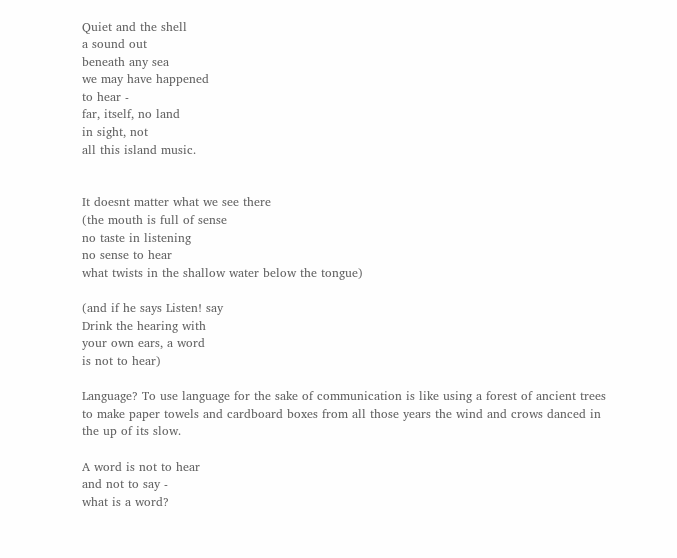Quiet and the shell
a sound out
beneath any sea
we may have happened
to hear -
far, itself, no land
in sight, not
all this island music.


It doesnt matter what we see there
(the mouth is full of sense
no taste in listening
no sense to hear
what twists in the shallow water below the tongue)

(and if he says Listen! say
Drink the hearing with
your own ears, a word
is not to hear)

Language? To use language for the sake of communication is like using a forest of ancient trees to make paper towels and cardboard boxes from all those years the wind and crows danced in the up of its slow.

A word is not to hear
and not to say -
what is a word?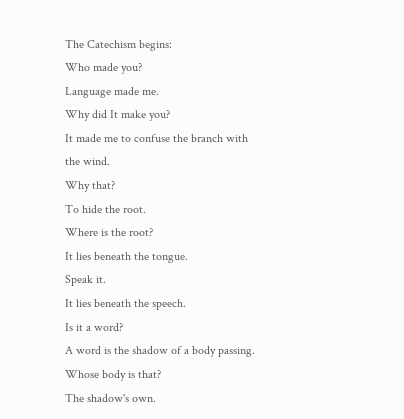The Catechism begins:
Who made you?
Language made me.
Why did It make you?
It made me to confuse the branch with the wind.
Why that?
To hide the root.
Where is the root?
It lies beneath the tongue.
Speak it.
It lies beneath the speech.
Is it a word?
A word is the shadow of a body passing.
Whose body is that?
The shadow's own.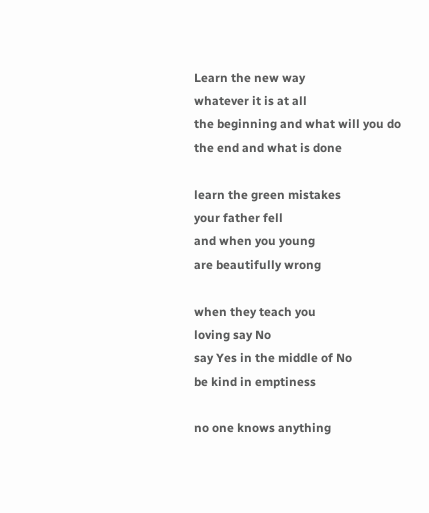Learn the new way
whatever it is at all
the beginning and what will you do
the end and what is done

learn the green mistakes
your father fell
and when you young
are beautifully wrong

when they teach you
loving say No
say Yes in the middle of No
be kind in emptiness

no one knows anything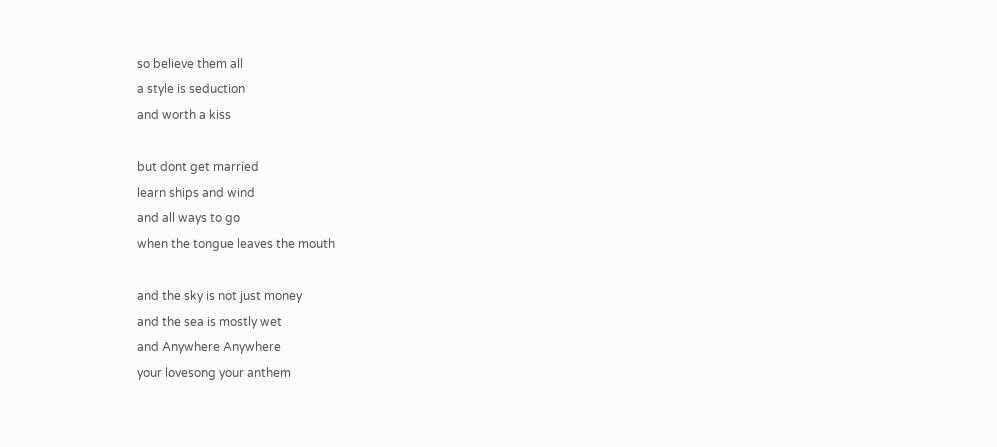so believe them all
a style is seduction
and worth a kiss

but dont get married
learn ships and wind
and all ways to go
when the tongue leaves the mouth

and the sky is not just money
and the sea is mostly wet
and Anywhere Anywhere
your lovesong your anthem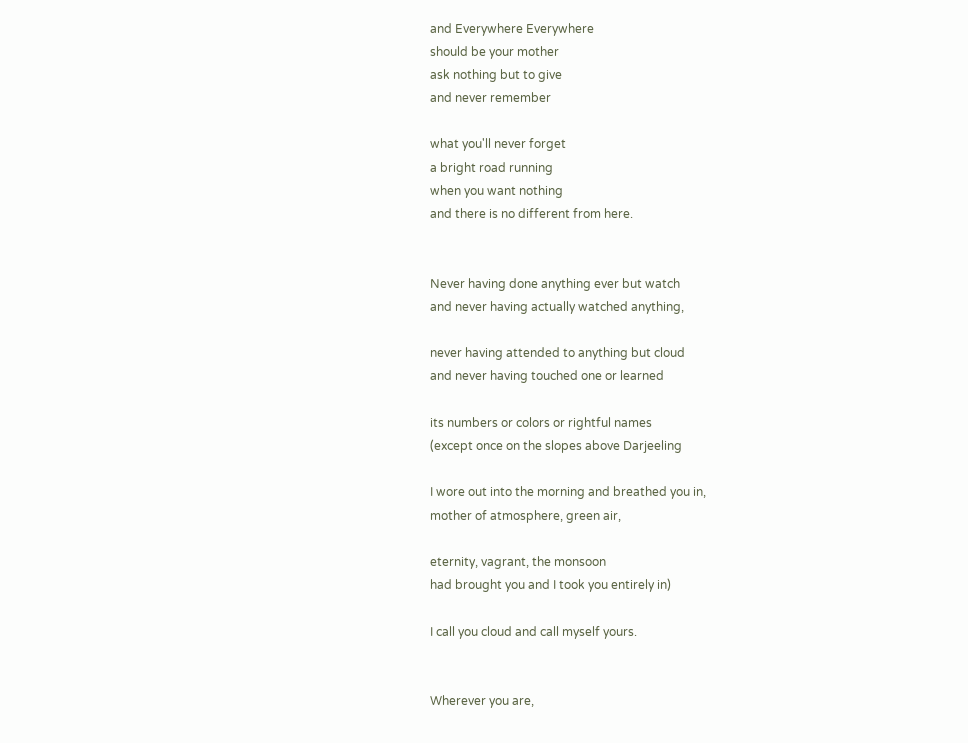and Everywhere Everywhere
should be your mother
ask nothing but to give
and never remember

what you'll never forget
a bright road running
when you want nothing
and there is no different from here.


Never having done anything ever but watch
and never having actually watched anything,

never having attended to anything but cloud
and never having touched one or learned

its numbers or colors or rightful names
(except once on the slopes above Darjeeling

I wore out into the morning and breathed you in,
mother of atmosphere, green air,

eternity, vagrant, the monsoon
had brought you and I took you entirely in)

I call you cloud and call myself yours.


Wherever you are,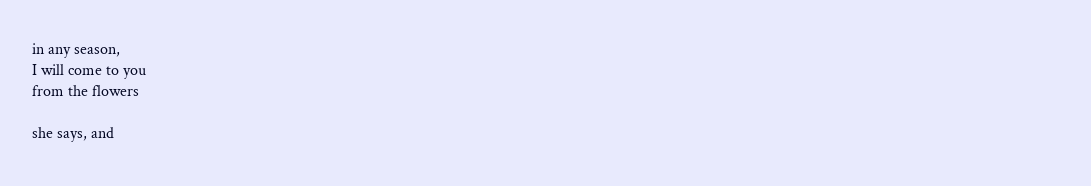in any season,
I will come to you
from the flowers

she says, and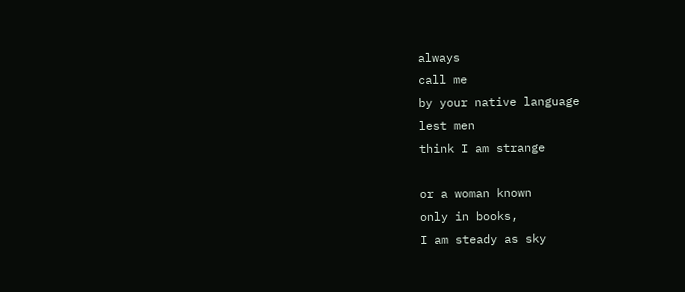always
call me
by your native language
lest men
think I am strange

or a woman known
only in books,
I am steady as sky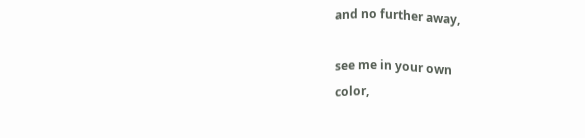and no further away,

see me in your own
color,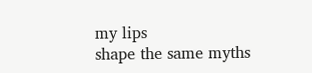my lips
shape the same myths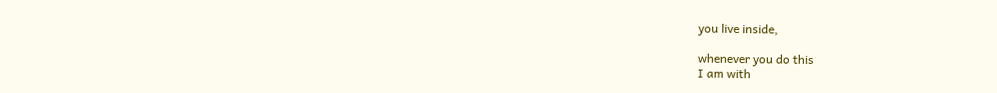you live inside,

whenever you do this
I am with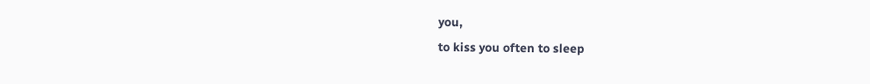you,
to kiss you often to sleep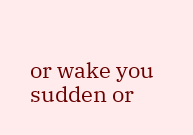or wake you
sudden or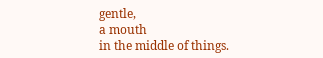gentle,
a mouth
in the middle of things.